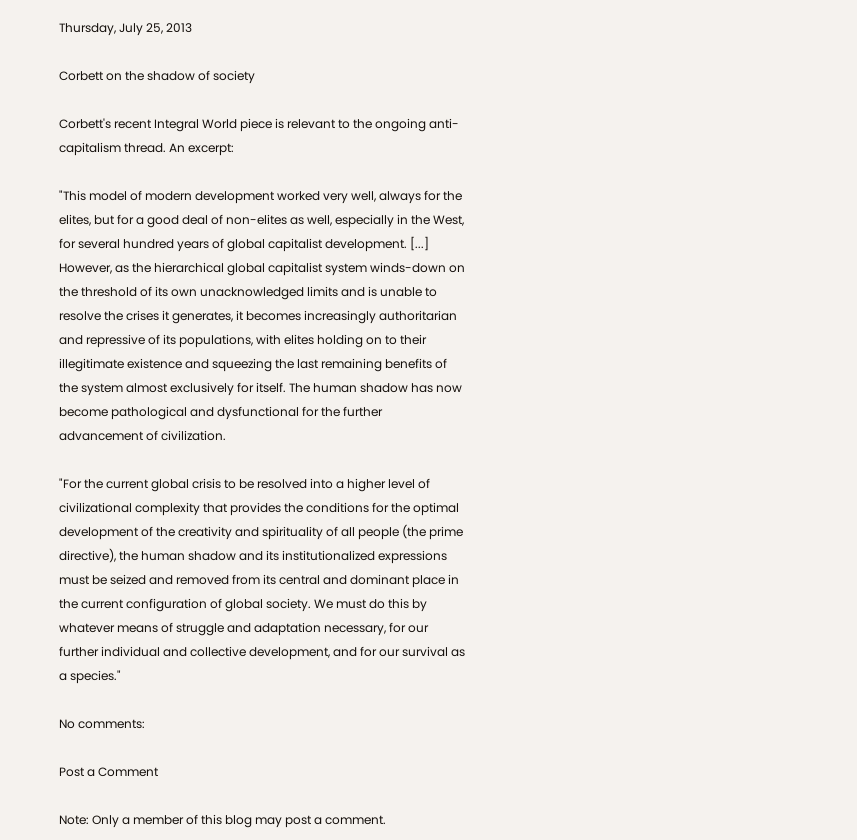Thursday, July 25, 2013

Corbett on the shadow of society

Corbett's recent Integral World piece is relevant to the ongoing anti-capitalism thread. An excerpt:

"This model of modern development worked very well, always for the elites, but for a good deal of non-elites as well, especially in the West, for several hundred years of global capitalist development. [...] However, as the hierarchical global capitalist system winds-down on the threshold of its own unacknowledged limits and is unable to resolve the crises it generates, it becomes increasingly authoritarian and repressive of its populations, with elites holding on to their illegitimate existence and squeezing the last remaining benefits of the system almost exclusively for itself. The human shadow has now become pathological and dysfunctional for the further advancement of civilization.

"For the current global crisis to be resolved into a higher level of civilizational complexity that provides the conditions for the optimal development of the creativity and spirituality of all people (the prime directive), the human shadow and its institutionalized expressions must be seized and removed from its central and dominant place in the current configuration of global society. We must do this by whatever means of struggle and adaptation necessary, for our further individual and collective development, and for our survival as a species."

No comments:

Post a Comment

Note: Only a member of this blog may post a comment.